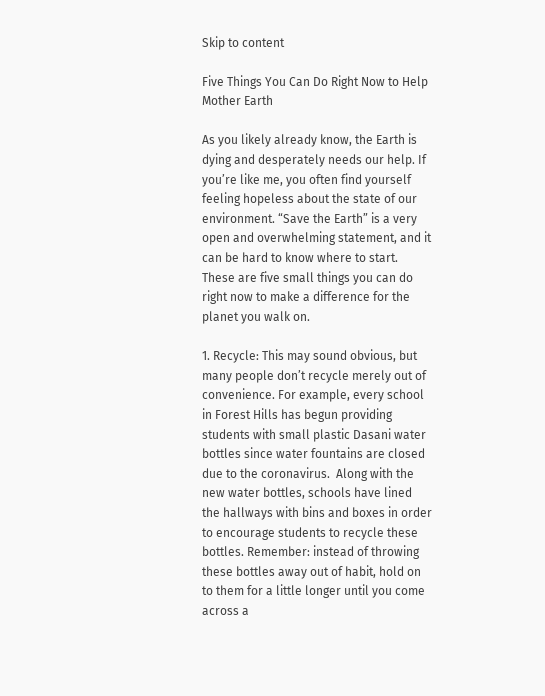Skip to content

Five Things You Can Do Right Now to Help Mother Earth

As you likely already know, the Earth is dying and desperately needs our help. If you’re like me, you often find yourself feeling hopeless about the state of our environment. “Save the Earth” is a very open and overwhelming statement, and it can be hard to know where to start. These are five small things you can do right now to make a difference for the planet you walk on.

1. Recycle: This may sound obvious, but many people don’t recycle merely out of convenience. For example, every school in Forest Hills has begun providing students with small plastic Dasani water bottles since water fountains are closed due to the coronavirus.  Along with the new water bottles, schools have lined the hallways with bins and boxes in order to encourage students to recycle these bottles. Remember: instead of throwing these bottles away out of habit, hold on to them for a little longer until you come across a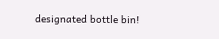designated bottle bin!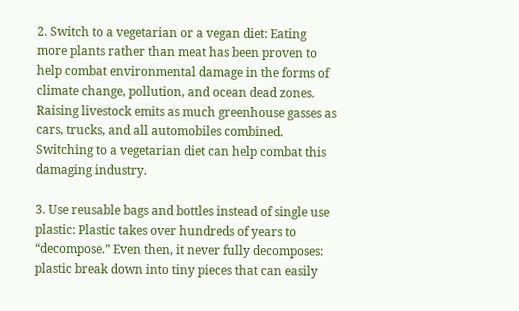2. Switch to a vegetarian or a vegan diet: Eating more plants rather than meat has been proven to help combat environmental damage in the forms of climate change, pollution, and ocean dead zones. Raising livestock emits as much greenhouse gasses as cars, trucks, and all automobiles combined. Switching to a vegetarian diet can help combat this damaging industry.

3. Use reusable bags and bottles instead of single use plastic: Plastic takes over hundreds of years to “decompose.” Even then, it never fully decomposes: plastic break down into tiny pieces that can easily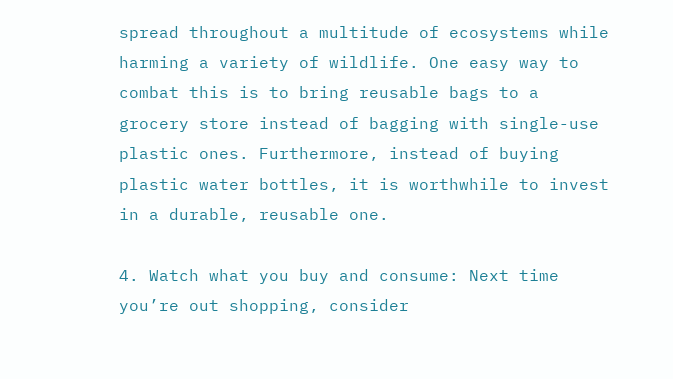spread throughout a multitude of ecosystems while harming a variety of wildlife. One easy way to combat this is to bring reusable bags to a grocery store instead of bagging with single-use plastic ones. Furthermore, instead of buying plastic water bottles, it is worthwhile to invest in a durable, reusable one.

4. Watch what you buy and consume: Next time you’re out shopping, consider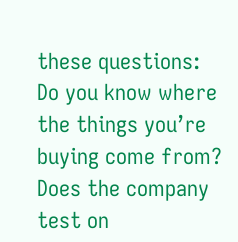these questions: Do you know where the things you’re buying come from? Does the company test on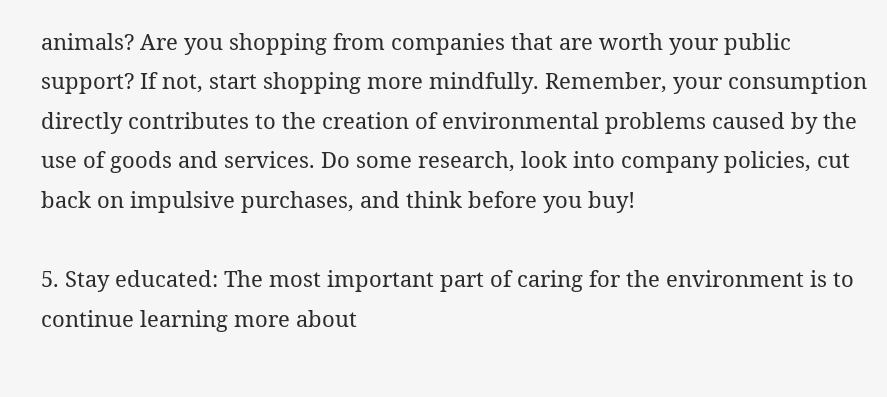animals? Are you shopping from companies that are worth your public support? If not, start shopping more mindfully. Remember, your consumption directly contributes to the creation of environmental problems caused by the use of goods and services. Do some research, look into company policies, cut back on impulsive purchases, and think before you buy!

5. Stay educated: The most important part of caring for the environment is to continue learning more about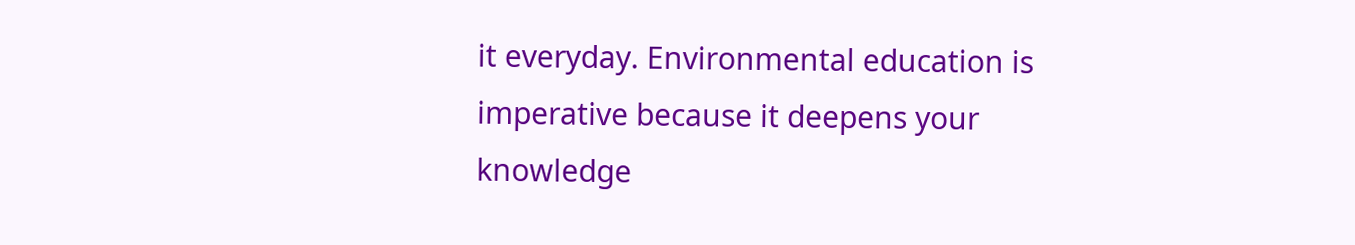it everyday. Environmental education is imperative because it deepens your knowledge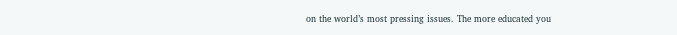on the world’s most pressing issues. The more educated you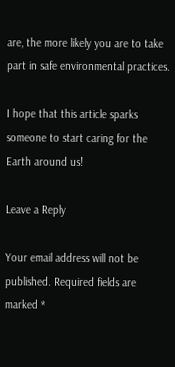are, the more likely you are to take part in safe environmental practices.

I hope that this article sparks someone to start caring for the Earth around us!

Leave a Reply

Your email address will not be published. Required fields are marked *